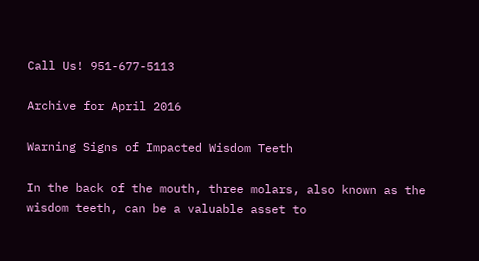Call Us! 951-677-5113

Archive for April 2016

Warning Signs of Impacted Wisdom Teeth

In the back of the mouth, three molars, also known as the wisdom teeth, can be a valuable asset to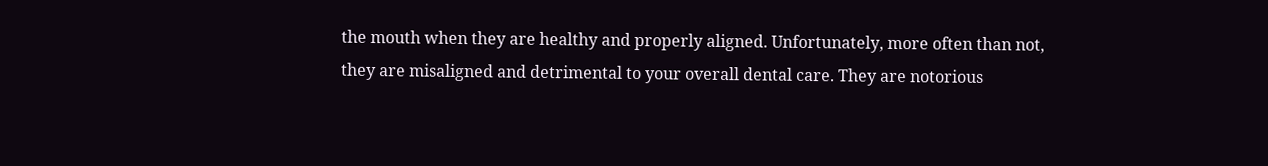the mouth when they are healthy and properly aligned. Unfortunately, more often than not, they are misaligned and detrimental to your overall dental care. They are notorious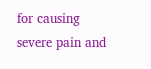for causing severe pain and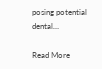posing potential dental…

Read More